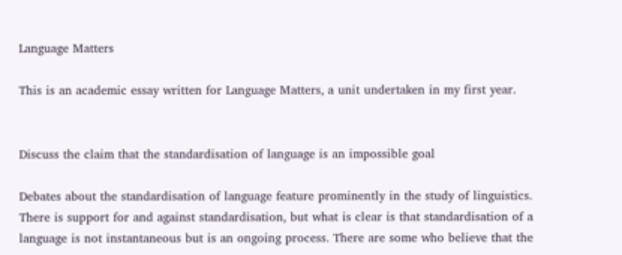Language Matters

This is an academic essay written for Language Matters, a unit undertaken in my first year.


Discuss the claim that the standardisation of language is an impossible goal

Debates about the standardisation of language feature prominently in the study of linguistics. There is support for and against standardisation, but what is clear is that standardisation of a language is not instantaneous but is an ongoing process. There are some who believe that the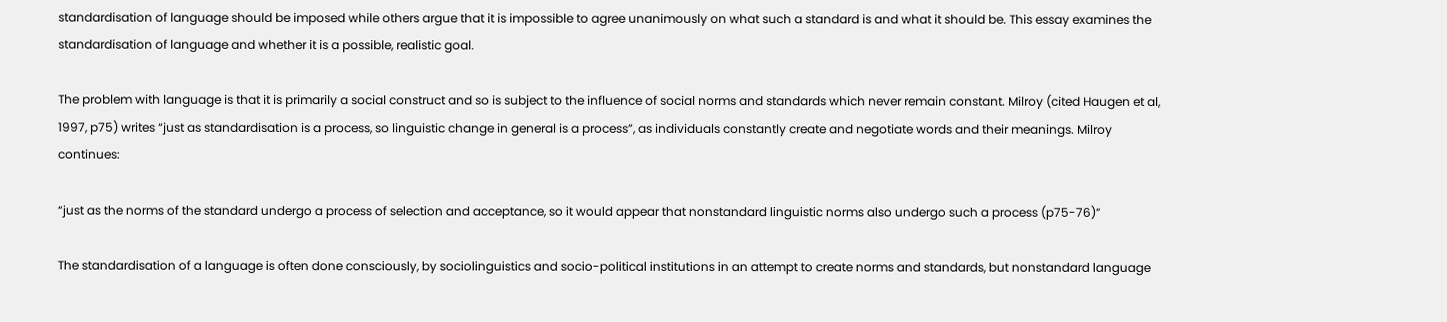standardisation of language should be imposed while others argue that it is impossible to agree unanimously on what such a standard is and what it should be. This essay examines the standardisation of language and whether it is a possible, realistic goal.

The problem with language is that it is primarily a social construct and so is subject to the influence of social norms and standards which never remain constant. Milroy (cited Haugen et al, 1997, p75) writes “just as standardisation is a process, so linguistic change in general is a process”, as individuals constantly create and negotiate words and their meanings. Milroy continues:

“just as the norms of the standard undergo a process of selection and acceptance, so it would appear that nonstandard linguistic norms also undergo such a process (p75-76)”

The standardisation of a language is often done consciously, by sociolinguistics and socio-political institutions in an attempt to create norms and standards, but nonstandard language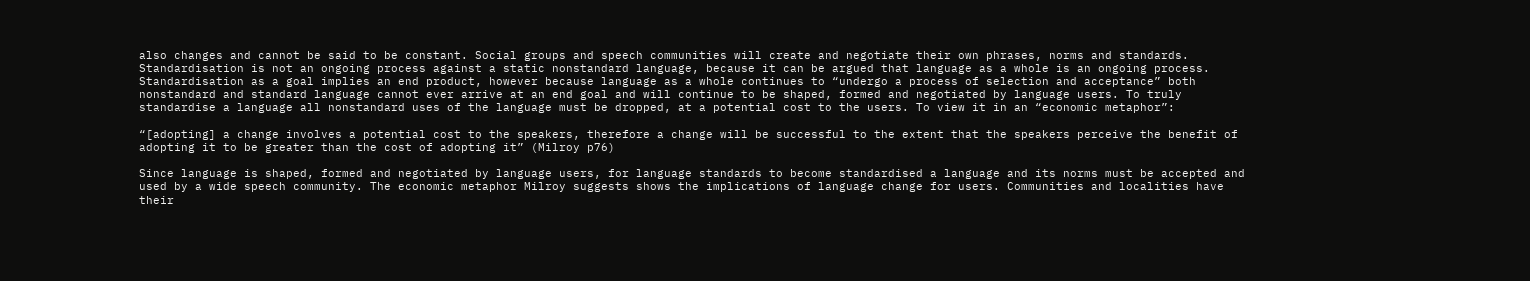also changes and cannot be said to be constant. Social groups and speech communities will create and negotiate their own phrases, norms and standards. Standardisation is not an ongoing process against a static nonstandard language, because it can be argued that language as a whole is an ongoing process. Standardisation as a goal implies an end product, however because language as a whole continues to “undergo a process of selection and acceptance” both nonstandard and standard language cannot ever arrive at an end goal and will continue to be shaped, formed and negotiated by language users. To truly standardise a language all nonstandard uses of the language must be dropped, at a potential cost to the users. To view it in an “economic metaphor”:

“[adopting] a change involves a potential cost to the speakers, therefore a change will be successful to the extent that the speakers perceive the benefit of adopting it to be greater than the cost of adopting it” (Milroy p76)

Since language is shaped, formed and negotiated by language users, for language standards to become standardised a language and its norms must be accepted and used by a wide speech community. The economic metaphor Milroy suggests shows the implications of language change for users. Communities and localities have their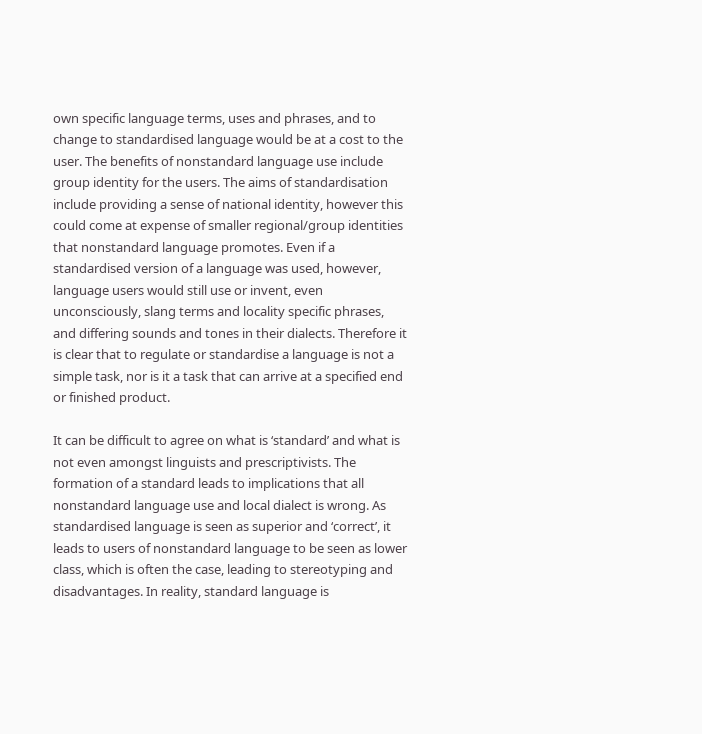own specific language terms, uses and phrases, and to change to standardised language would be at a cost to the user. The benefits of nonstandard language use include group identity for the users. The aims of standardisation include providing a sense of national identity, however this could come at expense of smaller regional/group identities that nonstandard language promotes. Even if a standardised version of a language was used, however, language users would still use or invent, even unconsciously, slang terms and locality specific phrases, and differing sounds and tones in their dialects. Therefore it is clear that to regulate or standardise a language is not a simple task, nor is it a task that can arrive at a specified end or finished product.

It can be difficult to agree on what is ‘standard’ and what is not even amongst linguists and prescriptivists. The formation of a standard leads to implications that all nonstandard language use and local dialect is wrong. As standardised language is seen as superior and ‘correct’, it leads to users of nonstandard language to be seen as lower class, which is often the case, leading to stereotyping and disadvantages. In reality, standard language is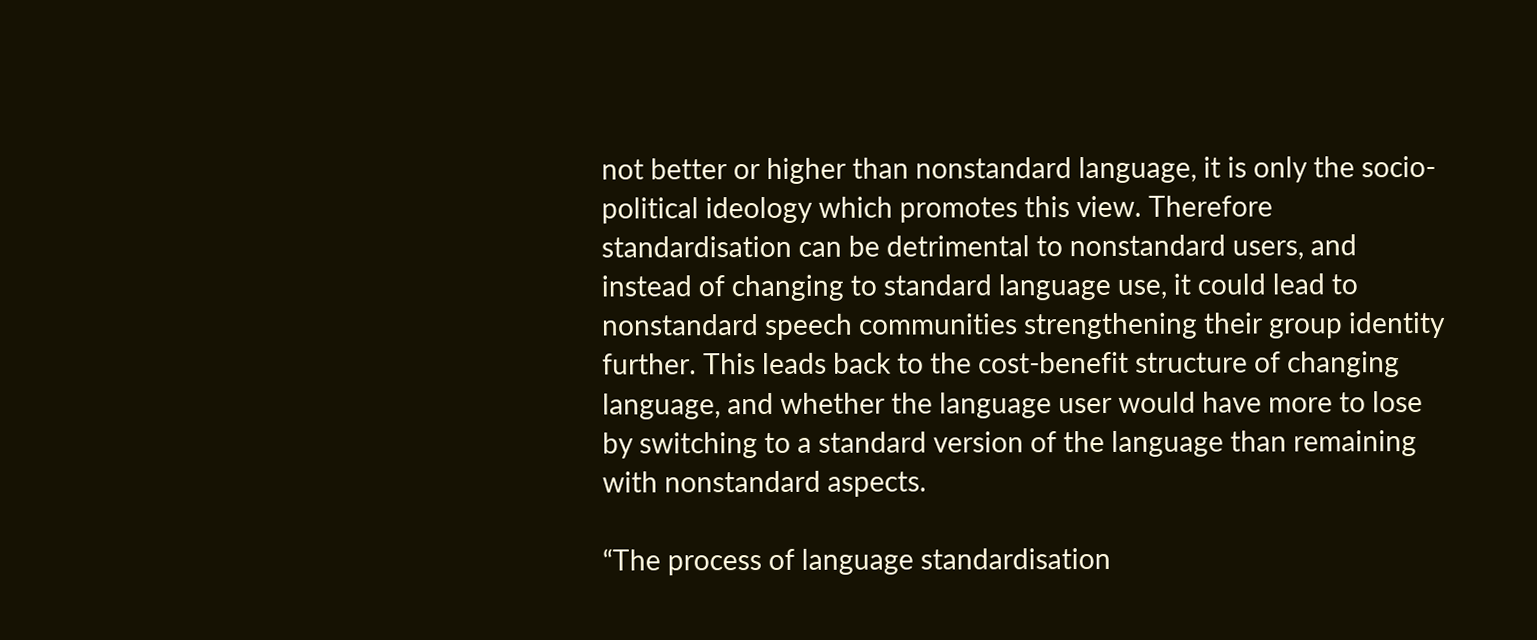not better or higher than nonstandard language, it is only the socio-political ideology which promotes this view. Therefore standardisation can be detrimental to nonstandard users, and instead of changing to standard language use, it could lead to nonstandard speech communities strengthening their group identity further. This leads back to the cost-benefit structure of changing language, and whether the language user would have more to lose by switching to a standard version of the language than remaining with nonstandard aspects.

“The process of language standardisation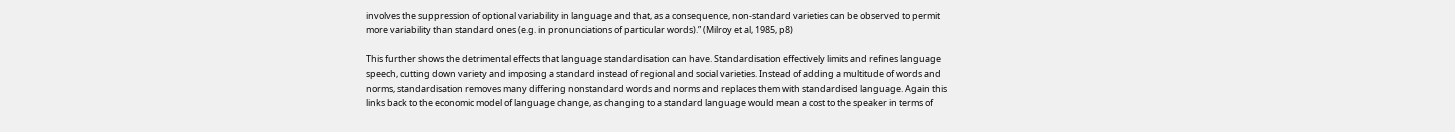involves the suppression of optional variability in language and that, as a consequence, non-standard varieties can be observed to permit more variability than standard ones (e.g. in pronunciations of particular words).” (Milroy et al, 1985, p8)

This further shows the detrimental effects that language standardisation can have. Standardisation effectively limits and refines language speech, cutting down variety and imposing a standard instead of regional and social varieties. Instead of adding a multitude of words and norms, standardisation removes many differing nonstandard words and norms and replaces them with standardised language. Again this links back to the economic model of language change, as changing to a standard language would mean a cost to the speaker in terms of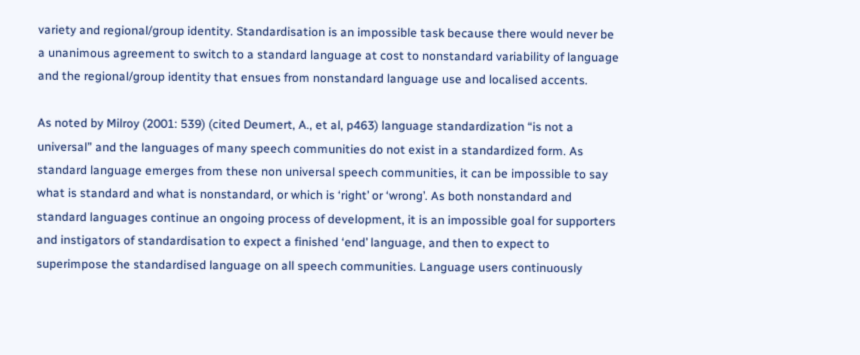variety and regional/group identity. Standardisation is an impossible task because there would never be a unanimous agreement to switch to a standard language at cost to nonstandard variability of language and the regional/group identity that ensues from nonstandard language use and localised accents.

As noted by Milroy (2001: 539) (cited Deumert, A., et al, p463) language standardization “is not a universal” and the languages of many speech communities do not exist in a standardized form. As standard language emerges from these non universal speech communities, it can be impossible to say what is standard and what is nonstandard, or which is ‘right’ or ‘wrong’. As both nonstandard and standard languages continue an ongoing process of development, it is an impossible goal for supporters and instigators of standardisation to expect a finished ‘end’ language, and then to expect to superimpose the standardised language on all speech communities. Language users continuously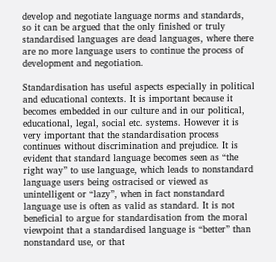develop and negotiate language norms and standards, so it can be argued that the only finished or truly standardised languages are dead languages, where there are no more language users to continue the process of development and negotiation.

Standardisation has useful aspects especially in political and educational contexts. It is important because it becomes embedded in our culture and in our political, educational, legal, social etc. systems. However it is very important that the standardisation process continues without discrimination and prejudice. It is evident that standard language becomes seen as “the right way” to use language, which leads to nonstandard language users being ostracised or viewed as unintelligent or “lazy”, when in fact nonstandard language use is often as valid as standard. It is not beneficial to argue for standardisation from the moral viewpoint that a standardised language is “better” than nonstandard use, or that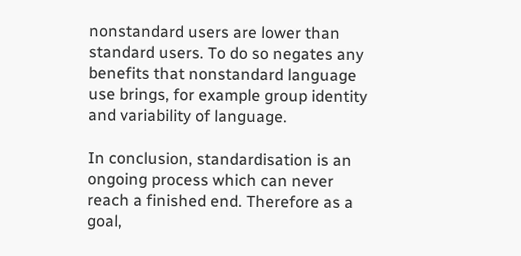nonstandard users are lower than standard users. To do so negates any benefits that nonstandard language use brings, for example group identity and variability of language.

In conclusion, standardisation is an ongoing process which can never reach a finished end. Therefore as a goal,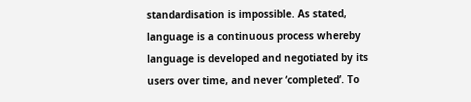standardisation is impossible. As stated, language is a continuous process whereby language is developed and negotiated by its users over time, and never ‘completed’. To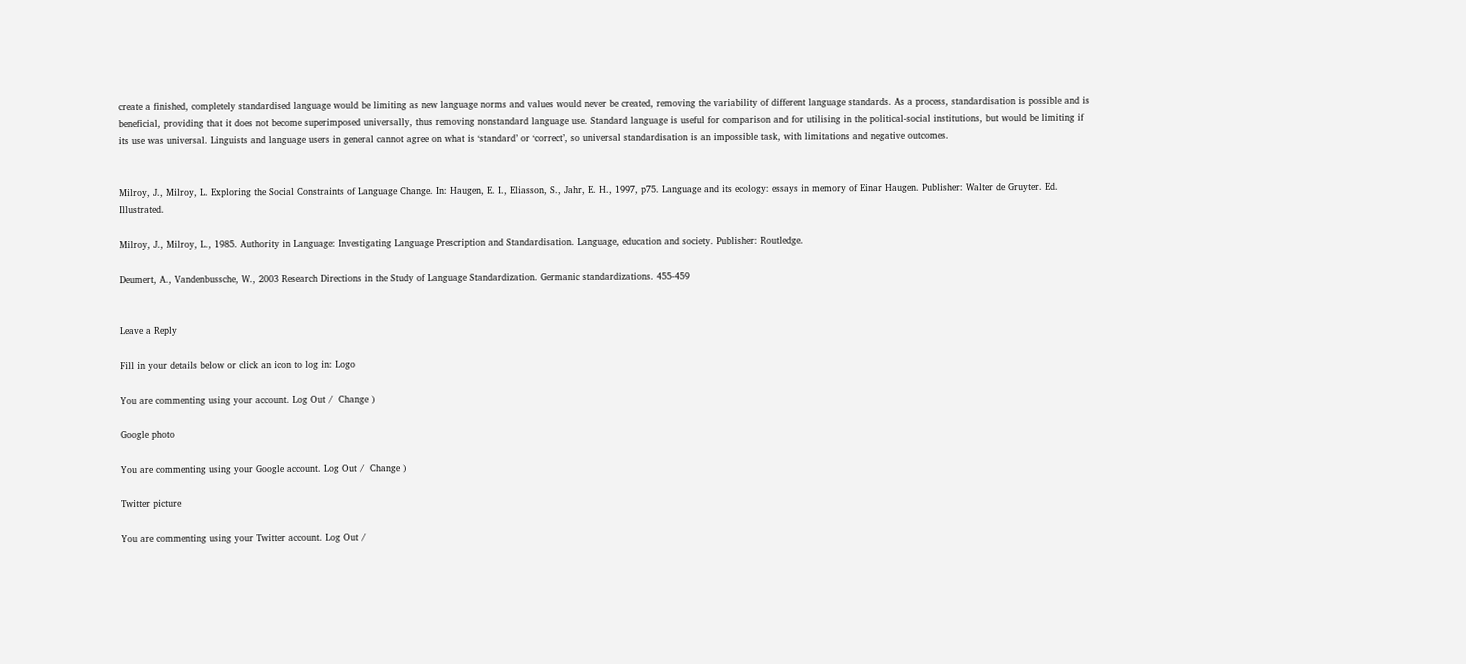create a finished, completely standardised language would be limiting as new language norms and values would never be created, removing the variability of different language standards. As a process, standardisation is possible and is beneficial, providing that it does not become superimposed universally, thus removing nonstandard language use. Standard language is useful for comparison and for utilising in the political-social institutions, but would be limiting if its use was universal. Linguists and language users in general cannot agree on what is ‘standard’ or ‘correct’, so universal standardisation is an impossible task, with limitations and negative outcomes.


Milroy, J., Milroy, L. Exploring the Social Constraints of Language Change. In: Haugen, E. I., Eliasson, S., Jahr, E. H., 1997, p75. Language and its ecology: essays in memory of Einar Haugen. Publisher: Walter de Gruyter. Ed. Illustrated.

Milroy, J., Milroy, L., 1985. Authority in Language: Investigating Language Prescription and Standardisation. Language, education and society. Publisher: Routledge.

Deumert, A., Vandenbussche, W., 2003 Research Directions in the Study of Language Standardization. Germanic standardizations. 455-459


Leave a Reply

Fill in your details below or click an icon to log in: Logo

You are commenting using your account. Log Out /  Change )

Google photo

You are commenting using your Google account. Log Out /  Change )

Twitter picture

You are commenting using your Twitter account. Log Out /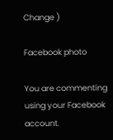Change )

Facebook photo

You are commenting using your Facebook account.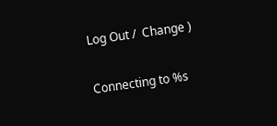Log Out /  Change )

Connecting to %s